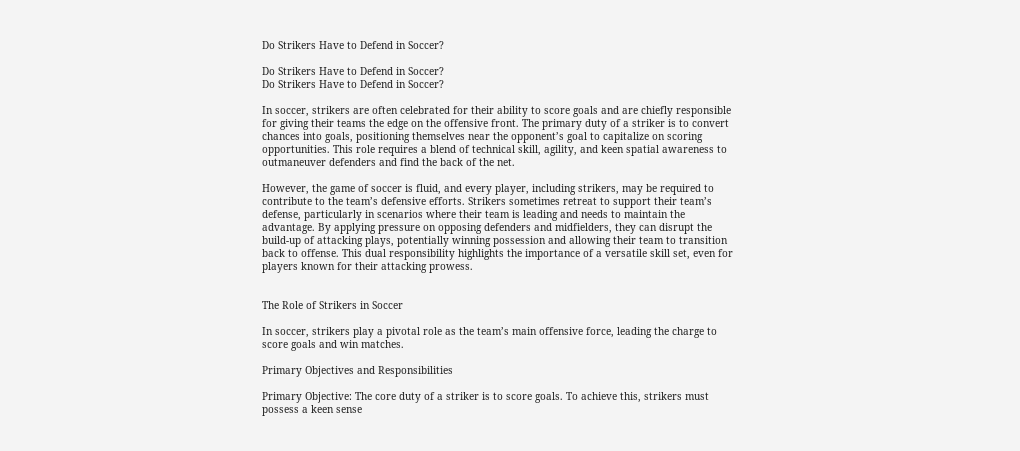Do Strikers Have to Defend in Soccer?

Do Strikers Have to Defend in Soccer?
Do Strikers Have to Defend in Soccer?

In soccer, strikers are often celebrated for their ability to score goals and are chiefly responsible for giving their teams the edge on the offensive front. The primary duty of a striker is to convert chances into goals, positioning themselves near the opponent’s goal to capitalize on scoring opportunities. This role requires a blend of technical skill, agility, and keen spatial awareness to outmaneuver defenders and find the back of the net.

However, the game of soccer is fluid, and every player, including strikers, may be required to contribute to the team’s defensive efforts. Strikers sometimes retreat to support their team’s defense, particularly in scenarios where their team is leading and needs to maintain the advantage. By applying pressure on opposing defenders and midfielders, they can disrupt the build-up of attacking plays, potentially winning possession and allowing their team to transition back to offense. This dual responsibility highlights the importance of a versatile skill set, even for players known for their attacking prowess.


The Role of Strikers in Soccer

In soccer, strikers play a pivotal role as the team’s main offensive force, leading the charge to score goals and win matches.

Primary Objectives and Responsibilities

Primary Objective: The core duty of a striker is to score goals. To achieve this, strikers must possess a keen sense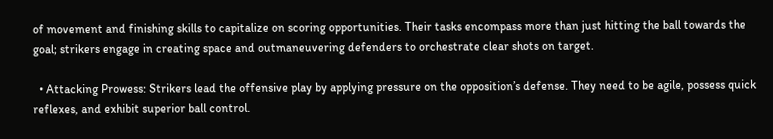of movement and finishing skills to capitalize on scoring opportunities. Their tasks encompass more than just hitting the ball towards the goal; strikers engage in creating space and outmaneuvering defenders to orchestrate clear shots on target.

  • Attacking Prowess: Strikers lead the offensive play by applying pressure on the opposition’s defense. They need to be agile, possess quick reflexes, and exhibit superior ball control.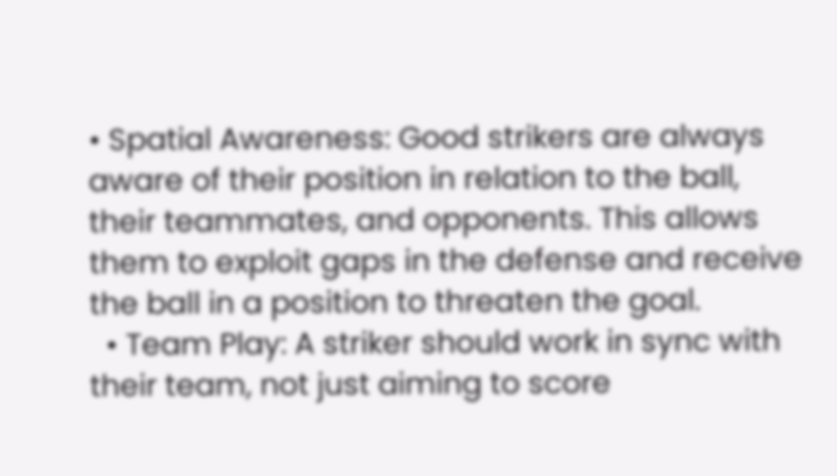• Spatial Awareness: Good strikers are always aware of their position in relation to the ball, their teammates, and opponents. This allows them to exploit gaps in the defense and receive the ball in a position to threaten the goal.
  • Team Play: A striker should work in sync with their team, not just aiming to score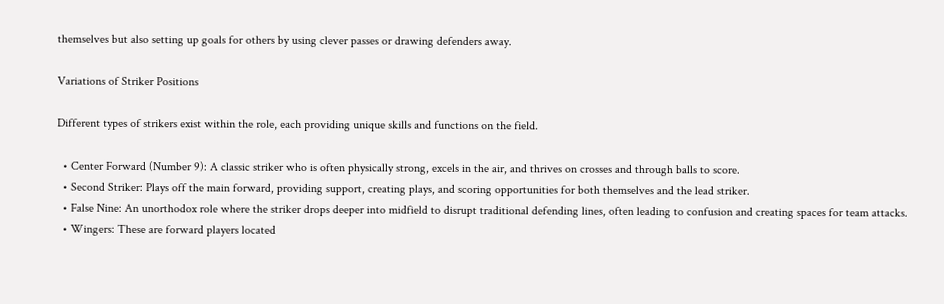themselves but also setting up goals for others by using clever passes or drawing defenders away.

Variations of Striker Positions

Different types of strikers exist within the role, each providing unique skills and functions on the field.

  • Center Forward (Number 9): A classic striker who is often physically strong, excels in the air, and thrives on crosses and through balls to score.
  • Second Striker: Plays off the main forward, providing support, creating plays, and scoring opportunities for both themselves and the lead striker.
  • False Nine: An unorthodox role where the striker drops deeper into midfield to disrupt traditional defending lines, often leading to confusion and creating spaces for team attacks.
  • Wingers: These are forward players located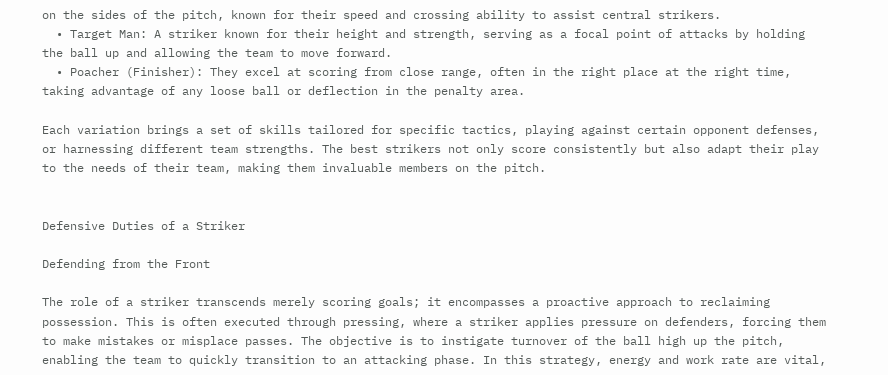on the sides of the pitch, known for their speed and crossing ability to assist central strikers.
  • Target Man: A striker known for their height and strength, serving as a focal point of attacks by holding the ball up and allowing the team to move forward.
  • Poacher (Finisher): They excel at scoring from close range, often in the right place at the right time, taking advantage of any loose ball or deflection in the penalty area.

Each variation brings a set of skills tailored for specific tactics, playing against certain opponent defenses, or harnessing different team strengths. The best strikers not only score consistently but also adapt their play to the needs of their team, making them invaluable members on the pitch.


Defensive Duties of a Striker

Defending from the Front

The role of a striker transcends merely scoring goals; it encompasses a proactive approach to reclaiming possession. This is often executed through pressing, where a striker applies pressure on defenders, forcing them to make mistakes or misplace passes. The objective is to instigate turnover of the ball high up the pitch, enabling the team to quickly transition to an attacking phase. In this strategy, energy and work rate are vital,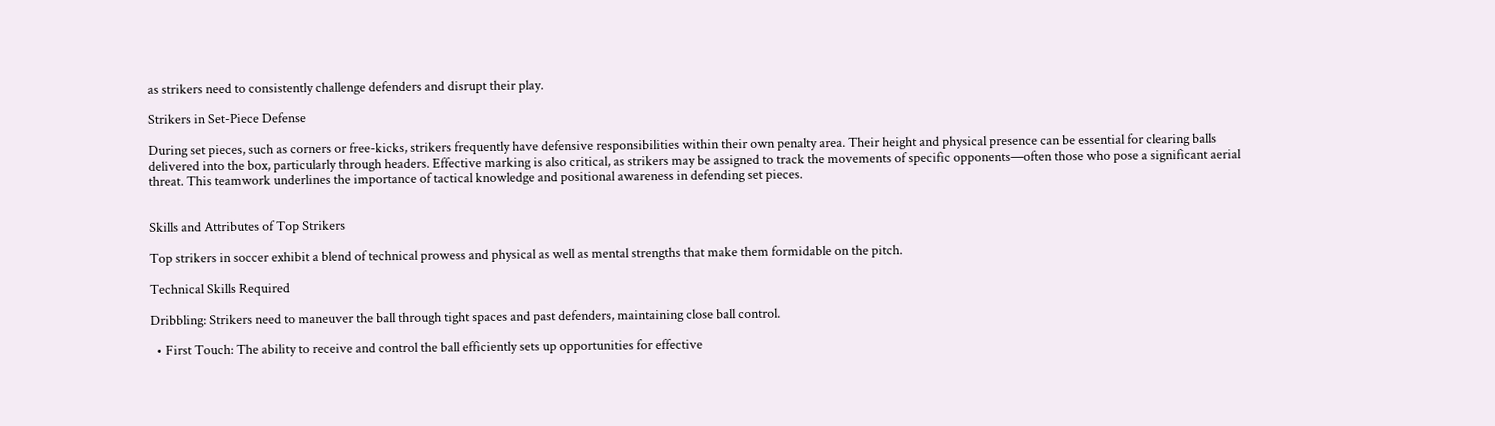as strikers need to consistently challenge defenders and disrupt their play.

Strikers in Set-Piece Defense

During set pieces, such as corners or free-kicks, strikers frequently have defensive responsibilities within their own penalty area. Their height and physical presence can be essential for clearing balls delivered into the box, particularly through headers. Effective marking is also critical, as strikers may be assigned to track the movements of specific opponents—often those who pose a significant aerial threat. This teamwork underlines the importance of tactical knowledge and positional awareness in defending set pieces.


Skills and Attributes of Top Strikers

Top strikers in soccer exhibit a blend of technical prowess and physical as well as mental strengths that make them formidable on the pitch.

Technical Skills Required

Dribbling: Strikers need to maneuver the ball through tight spaces and past defenders, maintaining close ball control.

  • First Touch: The ability to receive and control the ball efficiently sets up opportunities for effective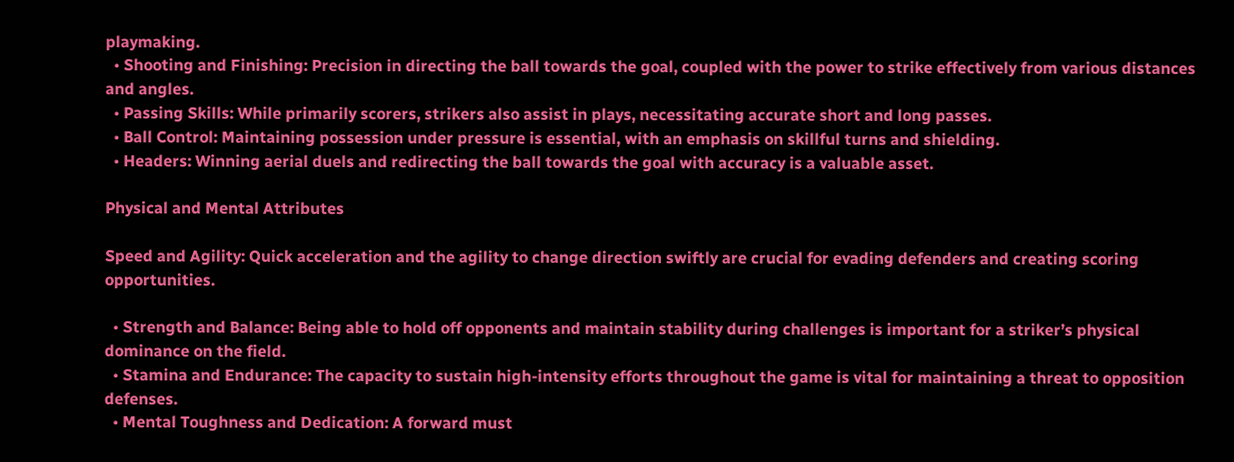playmaking.
  • Shooting and Finishing: Precision in directing the ball towards the goal, coupled with the power to strike effectively from various distances and angles.
  • Passing Skills: While primarily scorers, strikers also assist in plays, necessitating accurate short and long passes.
  • Ball Control: Maintaining possession under pressure is essential, with an emphasis on skillful turns and shielding.
  • Headers: Winning aerial duels and redirecting the ball towards the goal with accuracy is a valuable asset.

Physical and Mental Attributes

Speed and Agility: Quick acceleration and the agility to change direction swiftly are crucial for evading defenders and creating scoring opportunities.

  • Strength and Balance: Being able to hold off opponents and maintain stability during challenges is important for a striker’s physical dominance on the field.
  • Stamina and Endurance: The capacity to sustain high-intensity efforts throughout the game is vital for maintaining a threat to opposition defenses.
  • Mental Toughness and Dedication: A forward must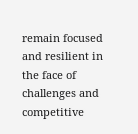remain focused and resilient in the face of challenges and competitive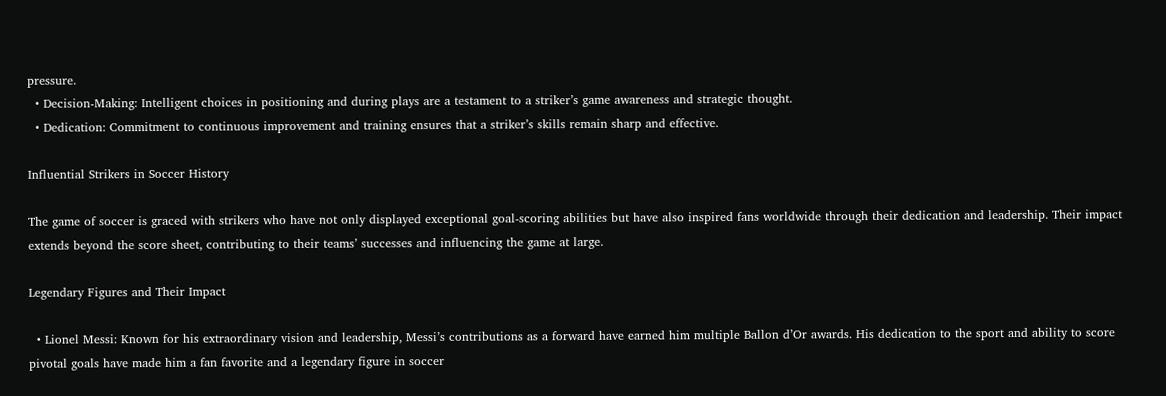pressure.
  • Decision-Making: Intelligent choices in positioning and during plays are a testament to a striker’s game awareness and strategic thought.
  • Dedication: Commitment to continuous improvement and training ensures that a striker’s skills remain sharp and effective.

Influential Strikers in Soccer History

The game of soccer is graced with strikers who have not only displayed exceptional goal-scoring abilities but have also inspired fans worldwide through their dedication and leadership. Their impact extends beyond the score sheet, contributing to their teams’ successes and influencing the game at large.

Legendary Figures and Their Impact

  • Lionel Messi: Known for his extraordinary vision and leadership, Messi’s contributions as a forward have earned him multiple Ballon d’Or awards. His dedication to the sport and ability to score pivotal goals have made him a fan favorite and a legendary figure in soccer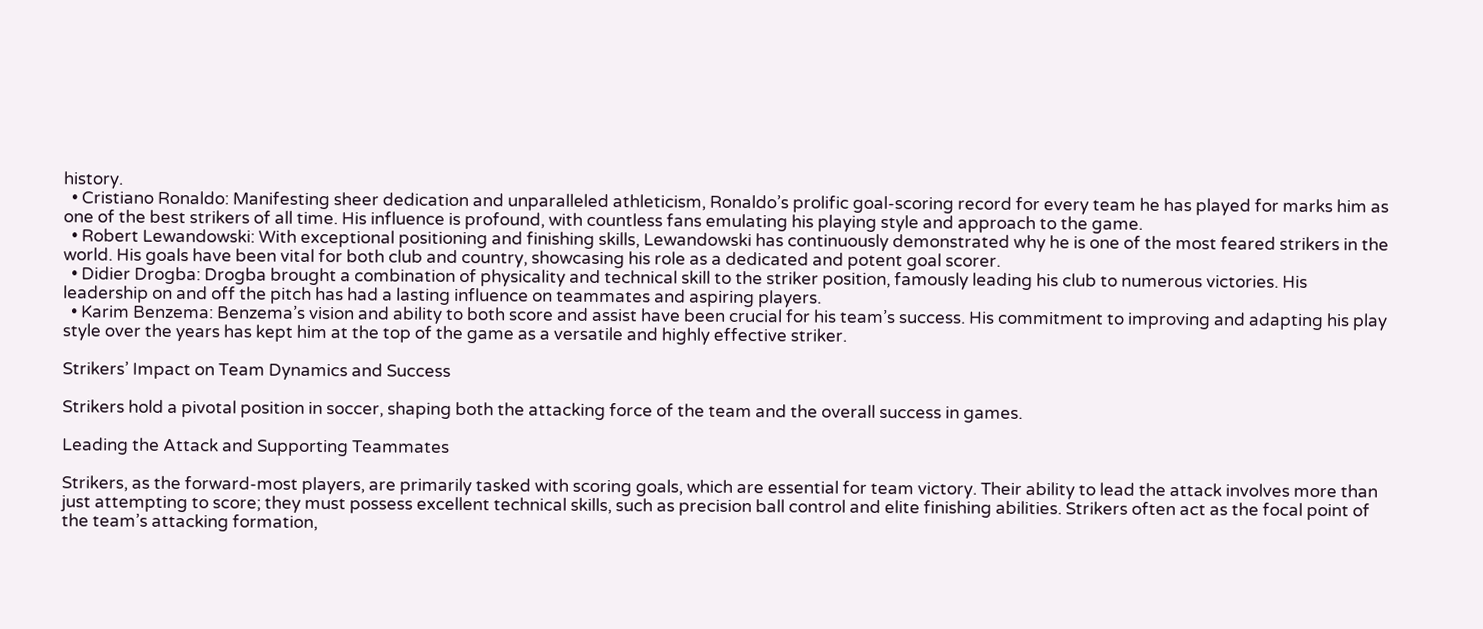history.
  • Cristiano Ronaldo: Manifesting sheer dedication and unparalleled athleticism, Ronaldo’s prolific goal-scoring record for every team he has played for marks him as one of the best strikers of all time. His influence is profound, with countless fans emulating his playing style and approach to the game.
  • Robert Lewandowski: With exceptional positioning and finishing skills, Lewandowski has continuously demonstrated why he is one of the most feared strikers in the world. His goals have been vital for both club and country, showcasing his role as a dedicated and potent goal scorer.
  • Didier Drogba: Drogba brought a combination of physicality and technical skill to the striker position, famously leading his club to numerous victories. His leadership on and off the pitch has had a lasting influence on teammates and aspiring players.
  • Karim Benzema: Benzema’s vision and ability to both score and assist have been crucial for his team’s success. His commitment to improving and adapting his play style over the years has kept him at the top of the game as a versatile and highly effective striker.

Strikers’ Impact on Team Dynamics and Success

Strikers hold a pivotal position in soccer, shaping both the attacking force of the team and the overall success in games.

Leading the Attack and Supporting Teammates

Strikers, as the forward-most players, are primarily tasked with scoring goals, which are essential for team victory. Their ability to lead the attack involves more than just attempting to score; they must possess excellent technical skills, such as precision ball control and elite finishing abilities. Strikers often act as the focal point of the team’s attacking formation,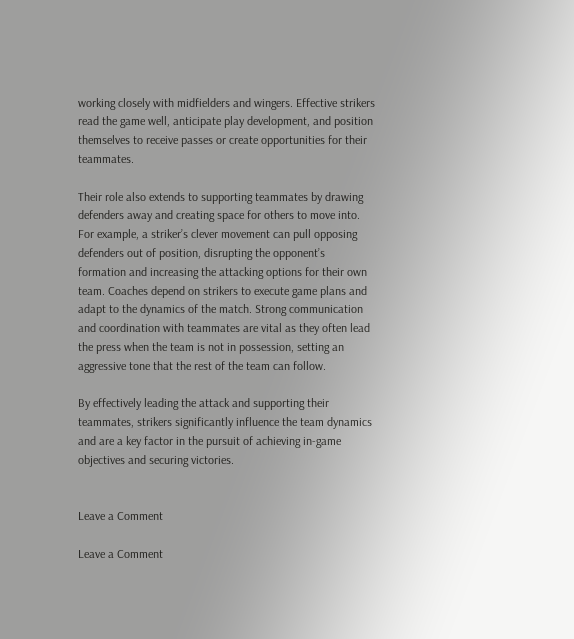working closely with midfielders and wingers. Effective strikers read the game well, anticipate play development, and position themselves to receive passes or create opportunities for their teammates.

Their role also extends to supporting teammates by drawing defenders away and creating space for others to move into. For example, a striker’s clever movement can pull opposing defenders out of position, disrupting the opponent’s formation and increasing the attacking options for their own team. Coaches depend on strikers to execute game plans and adapt to the dynamics of the match. Strong communication and coordination with teammates are vital as they often lead the press when the team is not in possession, setting an aggressive tone that the rest of the team can follow.

By effectively leading the attack and supporting their teammates, strikers significantly influence the team dynamics and are a key factor in the pursuit of achieving in-game objectives and securing victories.


Leave a Comment

Leave a Comment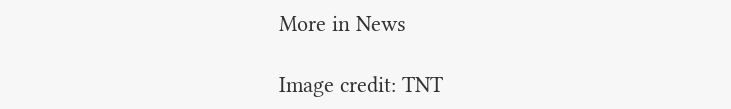More in News

Image credit: TNT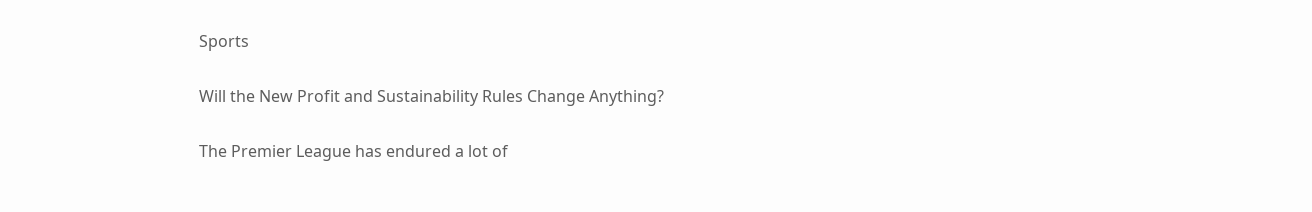Sports

Will the New Profit and Sustainability Rules Change Anything?

The Premier League has endured a lot of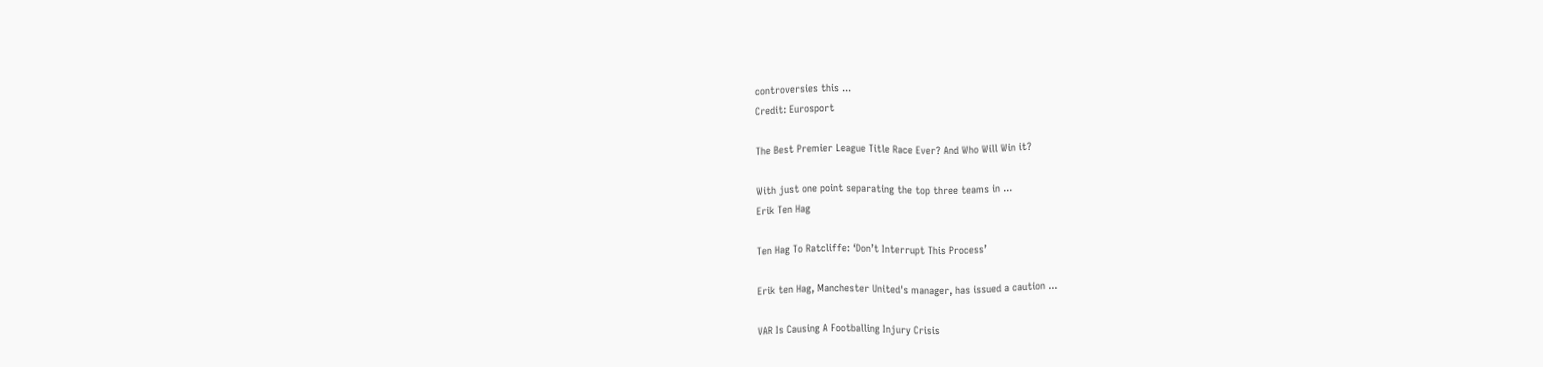controversies this ...
Credit: Eurosport

The Best Premier League Title Race Ever? And Who Will Win it?

With just one point separating the top three teams in ...
Erik Ten Hag

Ten Hag To Ratcliffe: ‘Don’t Interrupt This Process’

Erik ten Hag, Manchester United's manager, has issued a caution ...

VAR Is Causing A Footballing Injury Crisis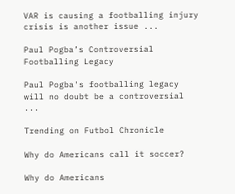VAR is causing a footballing injury crisis is another issue ...

Paul Pogba’s Controversial Footballing Legacy

Paul Pogba's footballing legacy will no doubt be a controversial ...

Trending on Futbol Chronicle

Why do Americans call it soccer?

Why do Americans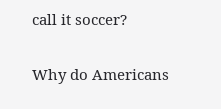call it soccer?

Why do Americans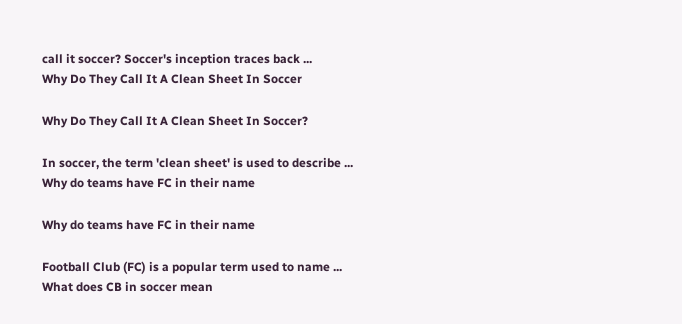call it soccer? Soccer's inception traces back ...
Why Do They Call It A Clean Sheet In Soccer

Why Do They Call It A Clean Sheet In Soccer?

In soccer, the term 'clean sheet' is used to describe ...
Why do teams have FC in their name

Why do teams have FC in their name

Football Club (FC) is a popular term used to name ...
What does CB in soccer mean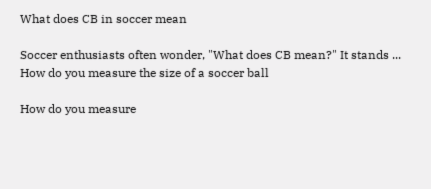What does CB in soccer mean

Soccer enthusiasts often wonder, "What does CB mean?" It stands ...
How do you measure the size of a soccer ball

How do you measure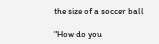the size of a soccer ball

"How do you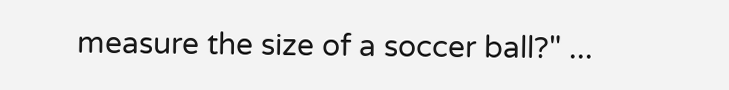measure the size of a soccer ball?" ...